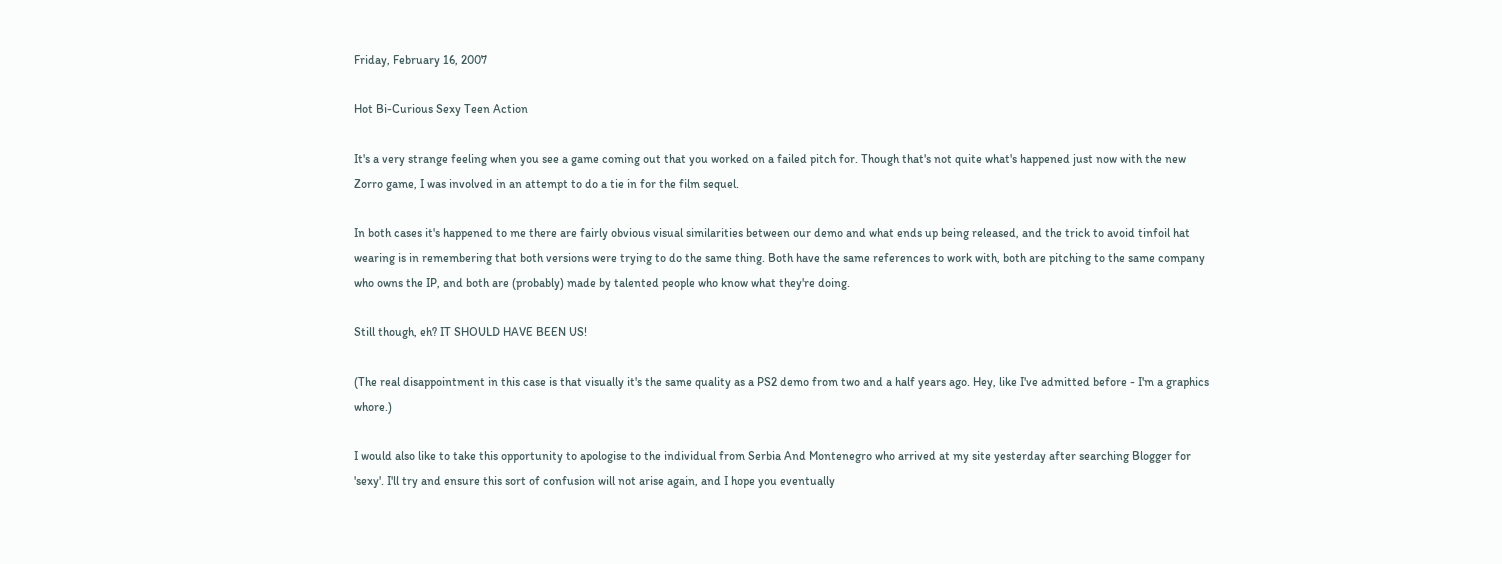Friday, February 16, 2007

Hot Bi-Curious Sexy Teen Action

It's a very strange feeling when you see a game coming out that you worked on a failed pitch for. Though that's not quite what's happened just now with the new Zorro game, I was involved in an attempt to do a tie in for the film sequel.

In both cases it's happened to me there are fairly obvious visual similarities between our demo and what ends up being released, and the trick to avoid tinfoil hat wearing is in remembering that both versions were trying to do the same thing. Both have the same references to work with, both are pitching to the same company who owns the IP, and both are (probably) made by talented people who know what they're doing.

Still though, eh? IT SHOULD HAVE BEEN US!

(The real disappointment in this case is that visually it's the same quality as a PS2 demo from two and a half years ago. Hey, like I've admitted before - I'm a graphics whore.)

I would also like to take this opportunity to apologise to the individual from Serbia And Montenegro who arrived at my site yesterday after searching Blogger for 'sexy'. I'll try and ensure this sort of confusion will not arise again, and I hope you eventually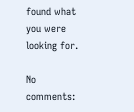found what you were looking for.

No comments: